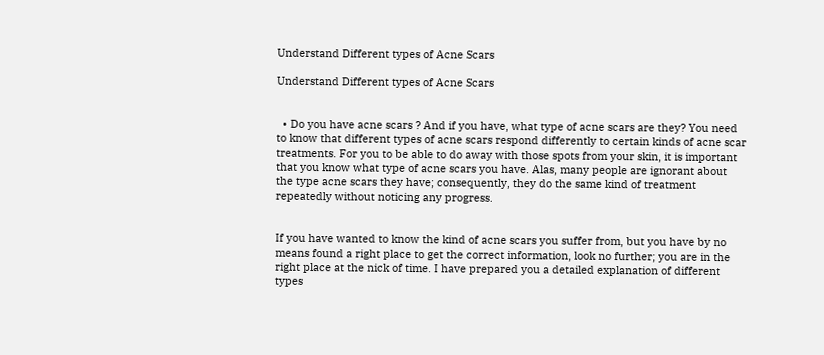Understand Different types of Acne Scars

Understand Different types of Acne Scars


  • Do you have acne scars ? And if you have, what type of acne scars are they? You need to know that different types of acne scars respond differently to certain kinds of acne scar treatments. For you to be able to do away with those spots from your skin, it is important that you know what type of acne scars you have. Alas, many people are ignorant about the type acne scars they have; consequently, they do the same kind of treatment repeatedly without noticing any progress.


If you have wanted to know the kind of acne scars you suffer from, but you have by no means found a right place to get the correct information, look no further; you are in the right place at the nick of time. I have prepared you a detailed explanation of different types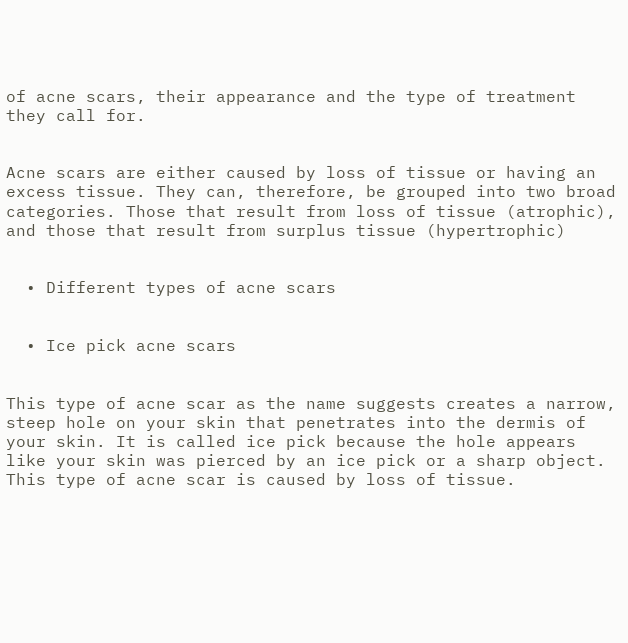of acne scars, their appearance and the type of treatment they call for.


Acne scars are either caused by loss of tissue or having an excess tissue. They can, therefore, be grouped into two broad categories. Those that result from loss of tissue (atrophic), and those that result from surplus tissue (hypertrophic)


  • Different types of acne scars


  • Ice pick acne scars


This type of acne scar as the name suggests creates a narrow, steep hole on your skin that penetrates into the dermis of your skin. It is called ice pick because the hole appears like your skin was pierced by an ice pick or a sharp object. This type of acne scar is caused by loss of tissue.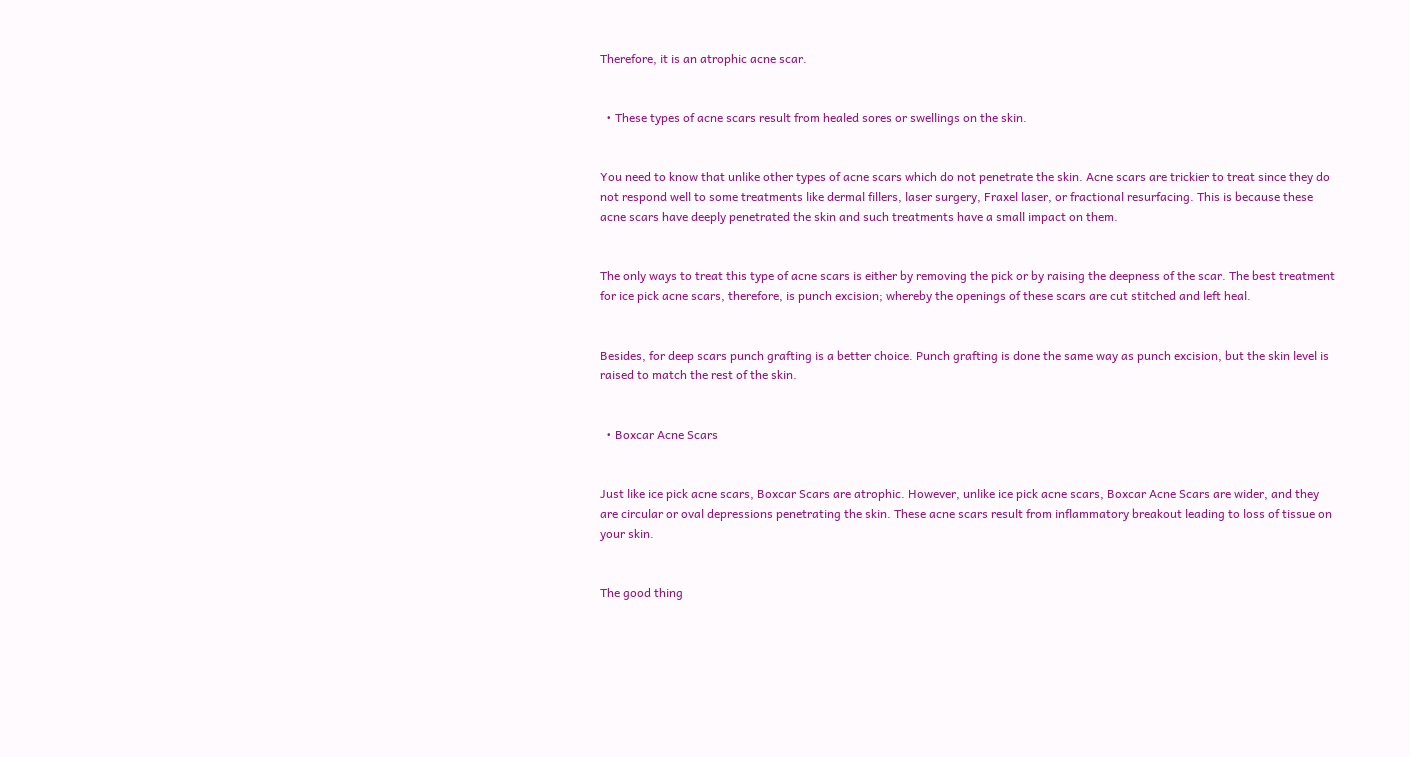Therefore, it is an atrophic acne scar.


  • These types of acne scars result from healed sores or swellings on the skin.


You need to know that unlike other types of acne scars which do not penetrate the skin. Acne scars are trickier to treat since they do not respond well to some treatments like dermal fillers, laser surgery, Fraxel laser, or fractional resurfacing. This is because these acne scars have deeply penetrated the skin and such treatments have a small impact on them.


The only ways to treat this type of acne scars is either by removing the pick or by raising the deepness of the scar. The best treatment for ice pick acne scars, therefore, is punch excision; whereby the openings of these scars are cut stitched and left heal.


Besides, for deep scars punch grafting is a better choice. Punch grafting is done the same way as punch excision, but the skin level is raised to match the rest of the skin.


  • Boxcar Acne Scars


Just like ice pick acne scars, Boxcar Scars are atrophic. However, unlike ice pick acne scars, Boxcar Acne Scars are wider, and they are circular or oval depressions penetrating the skin. These acne scars result from inflammatory breakout leading to loss of tissue on your skin.


The good thing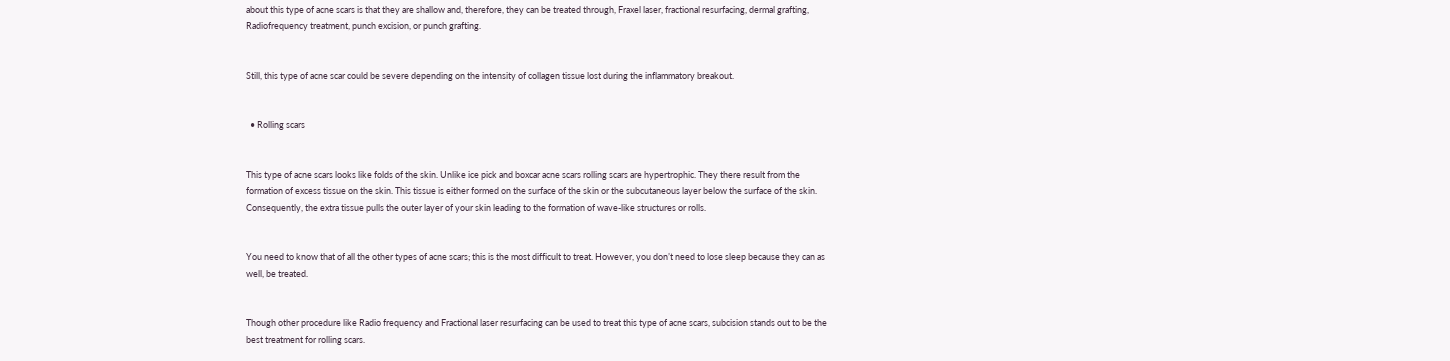about this type of acne scars is that they are shallow and, therefore, they can be treated through, Fraxel laser, fractional resurfacing, dermal grafting, Radiofrequency treatment, punch excision, or punch grafting.


Still, this type of acne scar could be severe depending on the intensity of collagen tissue lost during the inflammatory breakout.


  • Rolling scars


This type of acne scars looks like folds of the skin. Unlike ice pick and boxcar acne scars rolling scars are hypertrophic. They there result from the formation of excess tissue on the skin. This tissue is either formed on the surface of the skin or the subcutaneous layer below the surface of the skin. Consequently, the extra tissue pulls the outer layer of your skin leading to the formation of wave-like structures or rolls.


You need to know that of all the other types of acne scars; this is the most difficult to treat. However, you don’t need to lose sleep because they can as well, be treated.


Though other procedure like Radio frequency and Fractional laser resurfacing can be used to treat this type of acne scars, subcision stands out to be the best treatment for rolling scars.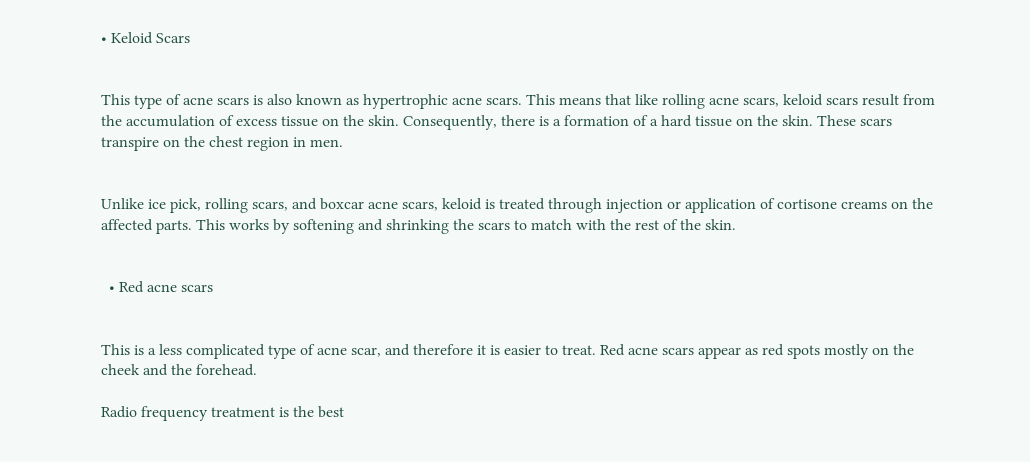• Keloid Scars


This type of acne scars is also known as hypertrophic acne scars. This means that like rolling acne scars, keloid scars result from the accumulation of excess tissue on the skin. Consequently, there is a formation of a hard tissue on the skin. These scars transpire on the chest region in men.


Unlike ice pick, rolling scars, and boxcar acne scars, keloid is treated through injection or application of cortisone creams on the affected parts. This works by softening and shrinking the scars to match with the rest of the skin.


  • Red acne scars


This is a less complicated type of acne scar, and therefore it is easier to treat. Red acne scars appear as red spots mostly on the cheek and the forehead.

Radio frequency treatment is the best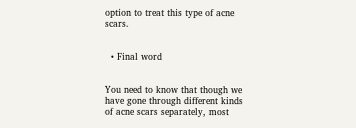option to treat this type of acne scars.


  • Final word


You need to know that though we have gone through different kinds of acne scars separately, most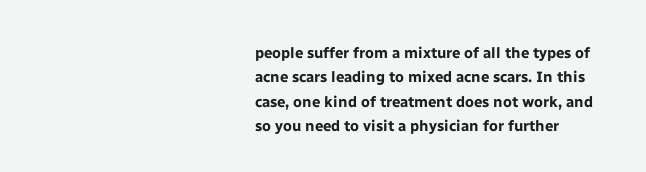people suffer from a mixture of all the types of acne scars leading to mixed acne scars. In this case, one kind of treatment does not work, and so you need to visit a physician for further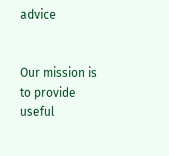advice


Our mission is to provide useful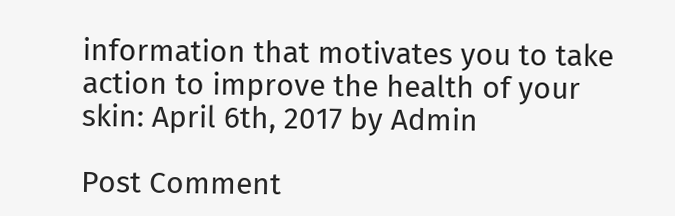information that motivates you to take action to improve the health of your skin: April 6th, 2017 by Admin

Post Comment